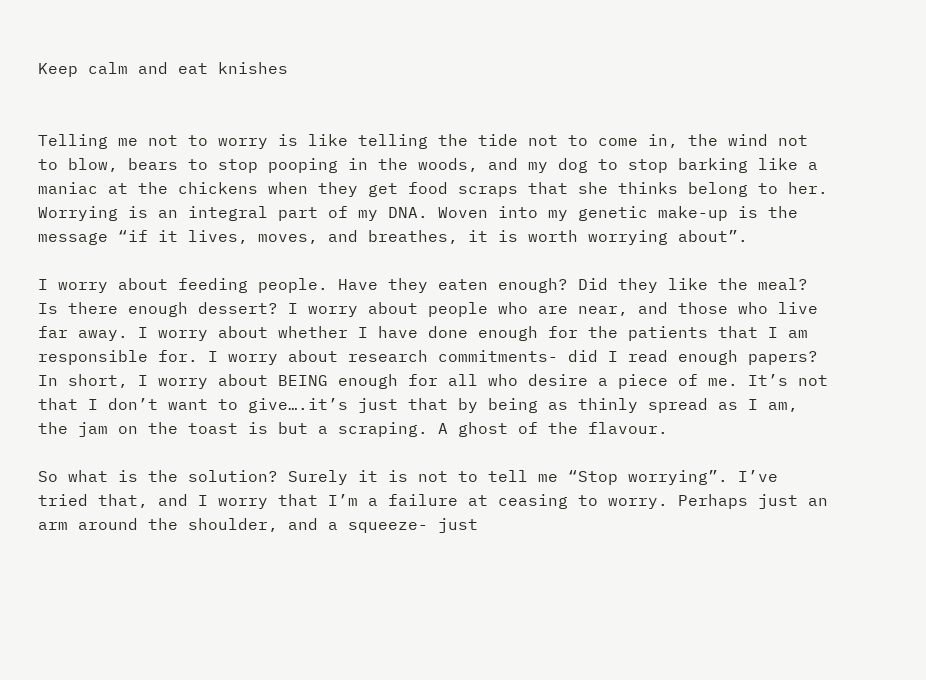Keep calm and eat knishes


Telling me not to worry is like telling the tide not to come in, the wind not to blow, bears to stop pooping in the woods, and my dog to stop barking like a maniac at the chickens when they get food scraps that she thinks belong to her. Worrying is an integral part of my DNA. Woven into my genetic make-up is the message “if it lives, moves, and breathes, it is worth worrying about”.

I worry about feeding people. Have they eaten enough? Did they like the meal? Is there enough dessert? I worry about people who are near, and those who live far away. I worry about whether I have done enough for the patients that I am responsible for. I worry about research commitments- did I read enough papers? In short, I worry about BEING enough for all who desire a piece of me. It’s not that I don’t want to give….it’s just that by being as thinly spread as I am, the jam on the toast is but a scraping. A ghost of the flavour.

So what is the solution? Surely it is not to tell me “Stop worrying”. I’ve tried that, and I worry that I’m a failure at ceasing to worry. Perhaps just an arm around the shoulder, and a squeeze- just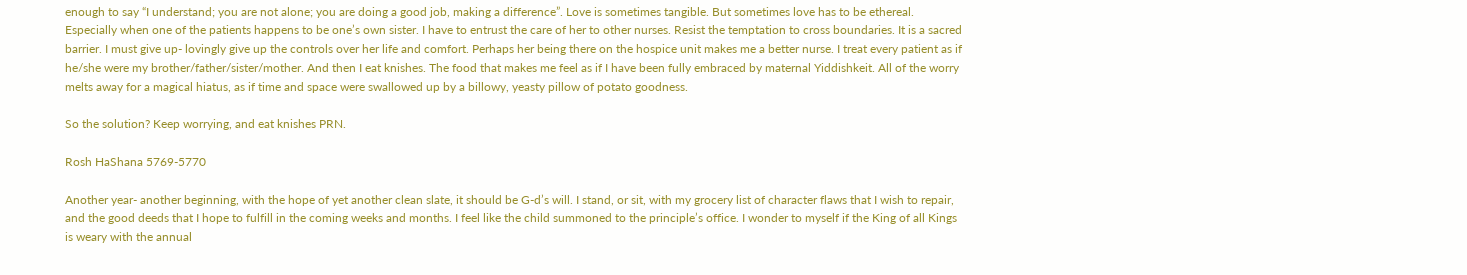enough to say “I understand; you are not alone; you are doing a good job, making a difference”. Love is sometimes tangible. But sometimes love has to be ethereal. Especially when one of the patients happens to be one’s own sister. I have to entrust the care of her to other nurses. Resist the temptation to cross boundaries. It is a sacred barrier. I must give up- lovingly give up the controls over her life and comfort. Perhaps her being there on the hospice unit makes me a better nurse. I treat every patient as if he/she were my brother/father/sister/mother. And then I eat knishes. The food that makes me feel as if I have been fully embraced by maternal Yiddishkeit. All of the worry melts away for a magical hiatus, as if time and space were swallowed up by a billowy, yeasty pillow of potato goodness.

So the solution? Keep worrying, and eat knishes PRN.

Rosh HaShana 5769-5770

Another year- another beginning, with the hope of yet another clean slate, it should be G-d’s will. I stand, or sit, with my grocery list of character flaws that I wish to repair, and the good deeds that I hope to fulfill in the coming weeks and months. I feel like the child summoned to the principle’s office. I wonder to myself if the King of all Kings is weary with the annual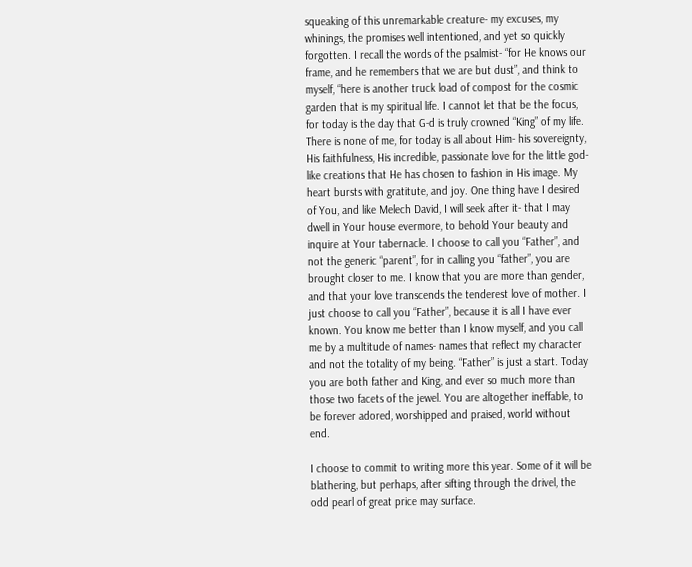squeaking of this unremarkable creature- my excuses, my whinings, the promises well intentioned, and yet so quickly forgotten. I recall the words of the psalmist- “for He knows our frame, and he remembers that we are but dust”, and think to myself, “here is another truck load of compost for the cosmic garden that is my spiritual life. I cannot let that be the focus, for today is the day that G-d is truly crowned “King” of my life. There is none of me, for today is all about Him- his sovereignty, His faithfulness, His incredible, passionate love for the little god-like creations that He has chosen to fashion in His image. My heart bursts with gratitute, and joy. One thing have I desired of You, and like Melech David, I will seek after it- that I may dwell in Your house evermore, to behold Your beauty and inquire at Your tabernacle. I choose to call you “Father”, and not the generic “parent”, for in calling you “father”, you are brought closer to me. I know that you are more than gender, and that your love transcends the tenderest love of mother. I just choose to call you “Father”, because it is all I have ever known. You know me better than I know myself, and you call me by a multitude of names- names that reflect my character and not the totality of my being. “Father” is just a start. Today you are both father and King, and ever so much more than those two facets of the jewel. You are altogether ineffable, to be forever adored, worshipped and praised, world without end.

I choose to commit to writing more this year. Some of it will be blathering, but perhaps, after sifting through the drivel, the odd pearl of great price may surface.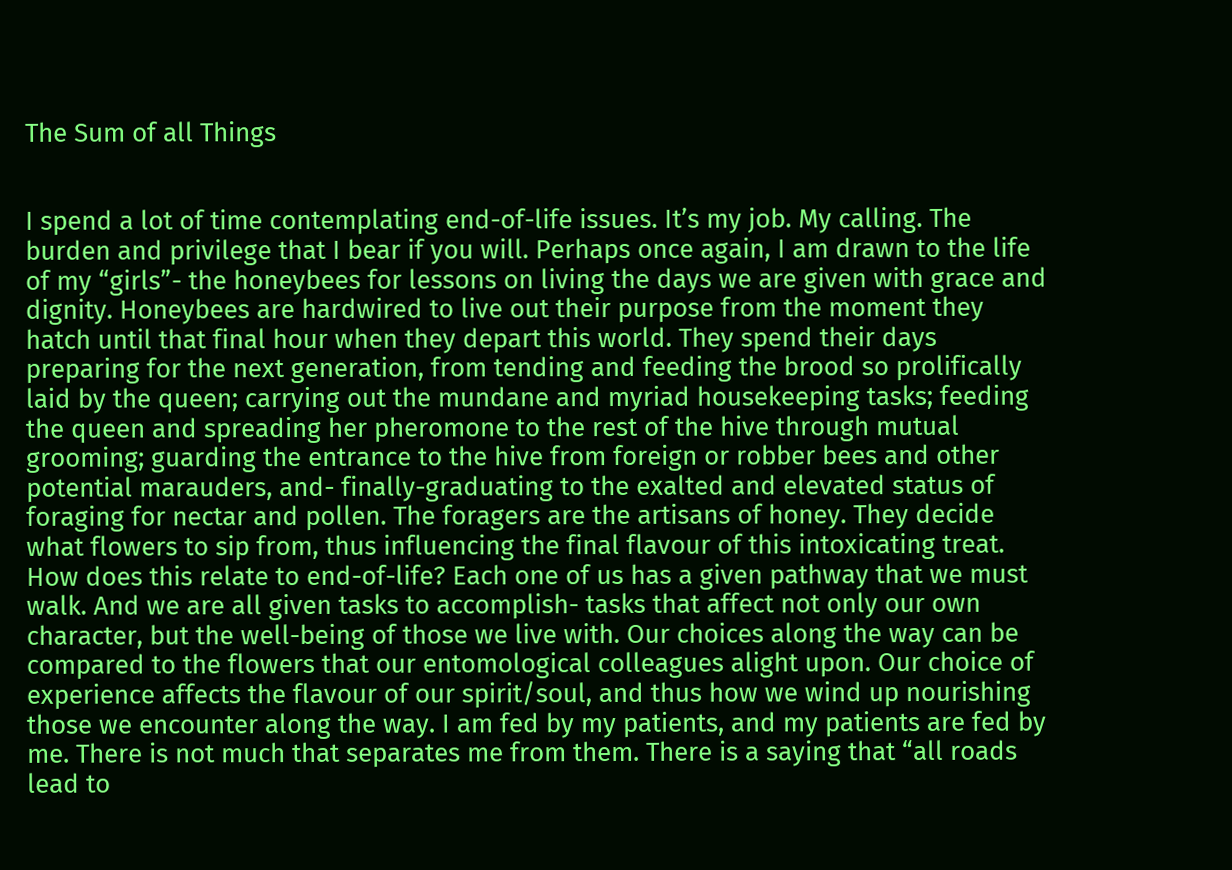The Sum of all Things


I spend a lot of time contemplating end-of-life issues. It’s my job. My calling. The burden and privilege that I bear if you will. Perhaps once again, I am drawn to the life of my “girls”- the honeybees for lessons on living the days we are given with grace and dignity. Honeybees are hardwired to live out their purpose from the moment they hatch until that final hour when they depart this world. They spend their days preparing for the next generation, from tending and feeding the brood so prolifically laid by the queen; carrying out the mundane and myriad housekeeping tasks; feeding the queen and spreading her pheromone to the rest of the hive through mutual grooming; guarding the entrance to the hive from foreign or robber bees and other potential marauders, and- finally-graduating to the exalted and elevated status of foraging for nectar and pollen. The foragers are the artisans of honey. They decide what flowers to sip from, thus influencing the final flavour of this intoxicating treat. How does this relate to end-of-life? Each one of us has a given pathway that we must walk. And we are all given tasks to accomplish- tasks that affect not only our own character, but the well-being of those we live with. Our choices along the way can be compared to the flowers that our entomological colleagues alight upon. Our choice of experience affects the flavour of our spirit/soul, and thus how we wind up nourishing those we encounter along the way. I am fed by my patients, and my patients are fed by me. There is not much that separates me from them. There is a saying that “all roads lead to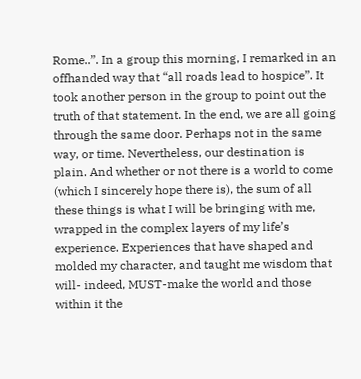Rome..”. In a group this morning, I remarked in an offhanded way that “all roads lead to hospice”. It took another person in the group to point out the truth of that statement. In the end, we are all going through the same door. Perhaps not in the same way, or time. Nevertheless, our destination is plain. And whether or not there is a world to come (which I sincerely hope there is), the sum of all these things is what I will be bringing with me, wrapped in the complex layers of my life’s experience. Experiences that have shaped and molded my character, and taught me wisdom that will- indeed, MUST-make the world and those within it the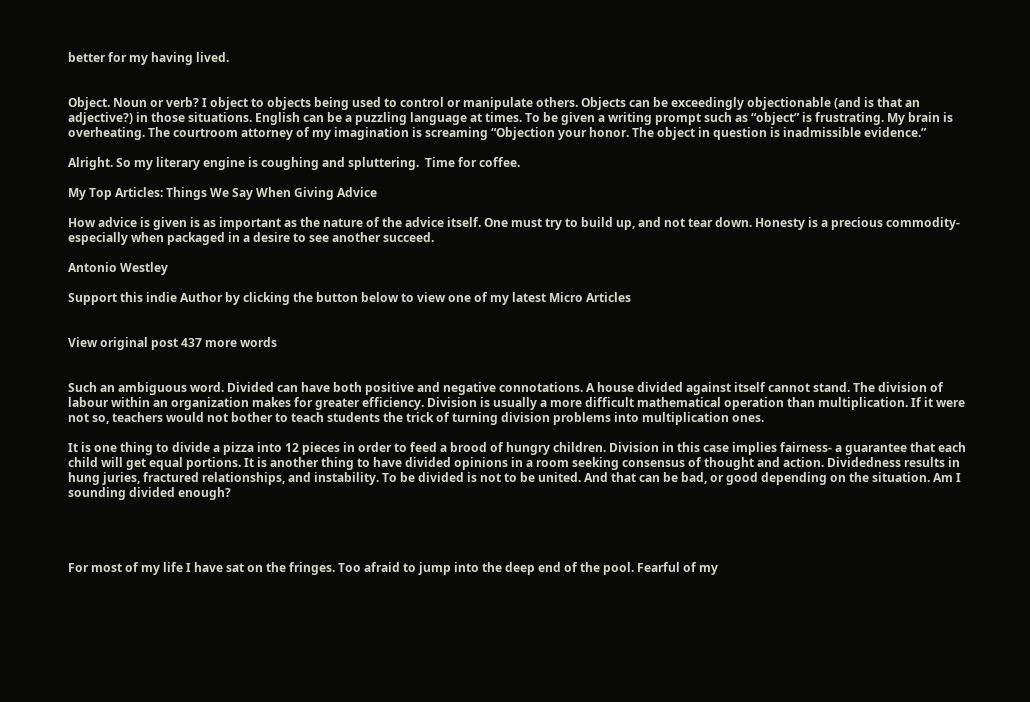better for my having lived.


Object. Noun or verb? I object to objects being used to control or manipulate others. Objects can be exceedingly objectionable (and is that an adjective?) in those situations. English can be a puzzling language at times. To be given a writing prompt such as “object” is frustrating. My brain is overheating. The courtroom attorney of my imagination is screaming “Objection your honor. The object in question is inadmissible evidence.”

Alright. So my literary engine is coughing and spluttering.  Time for coffee.

My Top Articles: Things We Say When Giving Advice

How advice is given is as important as the nature of the advice itself. One must try to build up, and not tear down. Honesty is a precious commodity- especially when packaged in a desire to see another succeed.

Antonio Westley

Support this indie Author by clicking the button below to view one of my latest Micro Articles


View original post 437 more words


Such an ambiguous word. Divided can have both positive and negative connotations. A house divided against itself cannot stand. The division of labour within an organization makes for greater efficiency. Division is usually a more difficult mathematical operation than multiplication. If it were not so, teachers would not bother to teach students the trick of turning division problems into multiplication ones.

It is one thing to divide a pizza into 12 pieces in order to feed a brood of hungry children. Division in this case implies fairness- a guarantee that each child will get equal portions. It is another thing to have divided opinions in a room seeking consensus of thought and action. Dividedness results in hung juries, fractured relationships, and instability. To be divided is not to be united. And that can be bad, or good depending on the situation. Am I sounding divided enough?




For most of my life I have sat on the fringes. Too afraid to jump into the deep end of the pool. Fearful of my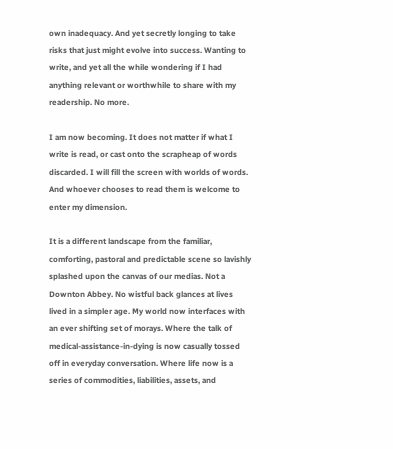own inadequacy. And yet secretly longing to take risks that just might evolve into success. Wanting to write, and yet all the while wondering if I had anything relevant or worthwhile to share with my readership. No more.

I am now becoming. It does not matter if what I write is read, or cast onto the scrapheap of words discarded. I will fill the screen with worlds of words. And whoever chooses to read them is welcome to enter my dimension.

It is a different landscape from the familiar, comforting, pastoral and predictable scene so lavishly splashed upon the canvas of our medias. Not a Downton Abbey. No wistful back glances at lives lived in a simpler age. My world now interfaces with an ever shifting set of morays. Where the talk of medical-assistance-in-dying is now casually tossed off in everyday conversation. Where life now is a series of commodities, liabilities, assets, and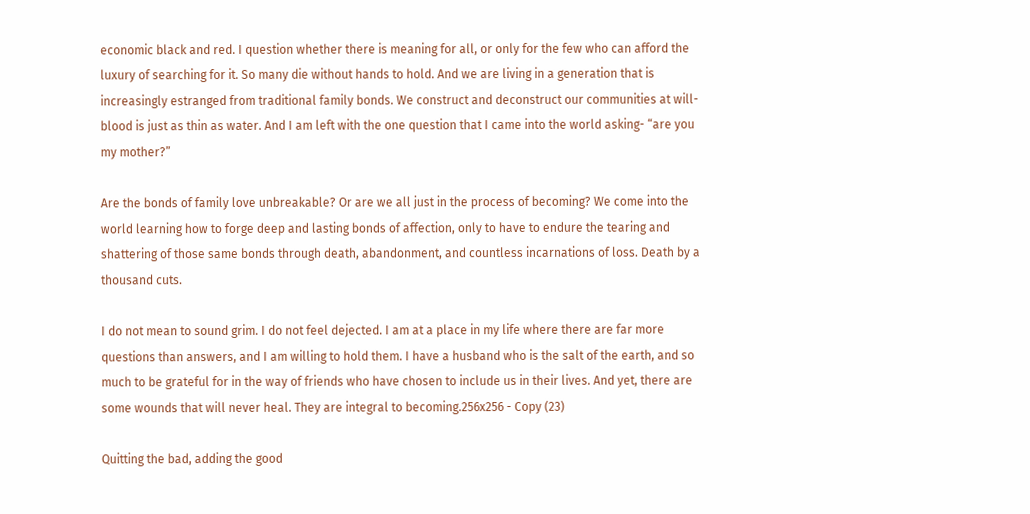economic black and red. I question whether there is meaning for all, or only for the few who can afford the luxury of searching for it. So many die without hands to hold. And we are living in a generation that is increasingly estranged from traditional family bonds. We construct and deconstruct our communities at will- blood is just as thin as water. And I am left with the one question that I came into the world asking- “are you my mother?”

Are the bonds of family love unbreakable? Or are we all just in the process of becoming? We come into the world learning how to forge deep and lasting bonds of affection, only to have to endure the tearing and shattering of those same bonds through death, abandonment, and countless incarnations of loss. Death by a thousand cuts.

I do not mean to sound grim. I do not feel dejected. I am at a place in my life where there are far more questions than answers, and I am willing to hold them. I have a husband who is the salt of the earth, and so much to be grateful for in the way of friends who have chosen to include us in their lives. And yet, there are some wounds that will never heal. They are integral to becoming.256x256 - Copy (23)

Quitting the bad, adding the good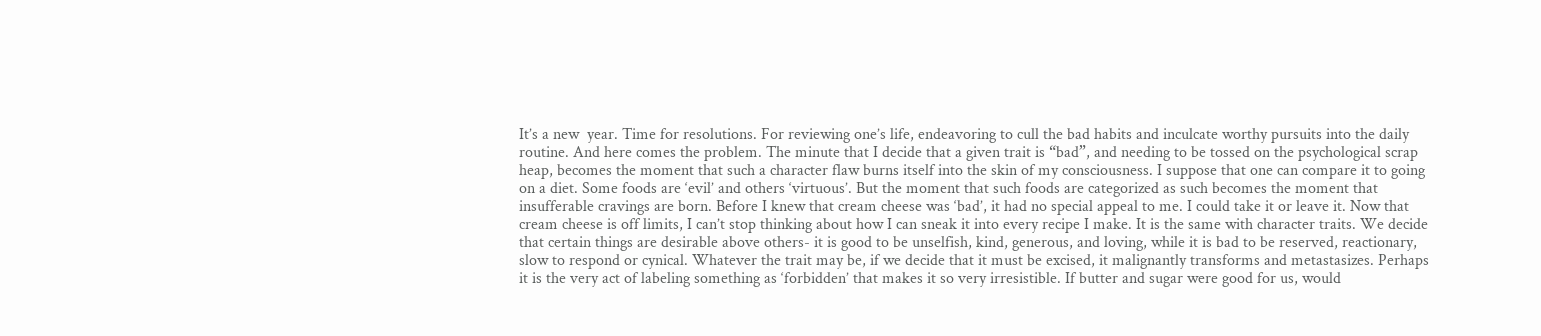It’s a new  year. Time for resolutions. For reviewing one’s life, endeavoring to cull the bad habits and inculcate worthy pursuits into the daily routine. And here comes the problem. The minute that I decide that a given trait is “bad”, and needing to be tossed on the psychological scrap heap, becomes the moment that such a character flaw burns itself into the skin of my consciousness. I suppose that one can compare it to going on a diet. Some foods are ‘evil’ and others ‘virtuous’. But the moment that such foods are categorized as such becomes the moment that insufferable cravings are born. Before I knew that cream cheese was ‘bad’, it had no special appeal to me. I could take it or leave it. Now that cream cheese is off limits, I can’t stop thinking about how I can sneak it into every recipe I make. It is the same with character traits. We decide that certain things are desirable above others- it is good to be unselfish, kind, generous, and loving, while it is bad to be reserved, reactionary, slow to respond or cynical. Whatever the trait may be, if we decide that it must be excised, it malignantly transforms and metastasizes. Perhaps it is the very act of labeling something as ‘forbidden’ that makes it so very irresistible. If butter and sugar were good for us, would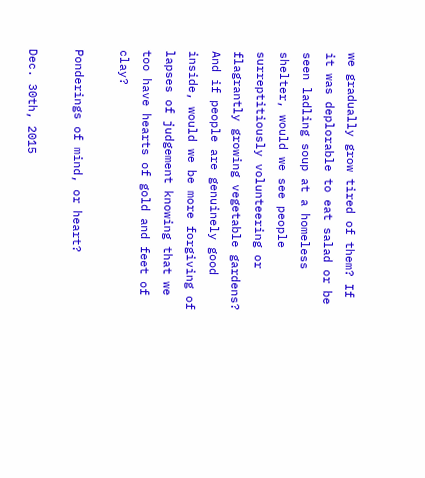we gradually grow tired of them? If it was deplorable to eat salad or be seen ladling soup at a homeless shelter, would we see people surreptitiously volunteering or flagrantly growing vegetable gardens? And if people are genuinely good inside, would we be more forgiving of lapses of judgement knowing that we too have hearts of gold and feet of clay?

Ponderings of mind, or heart?

Dec. 30th, 2015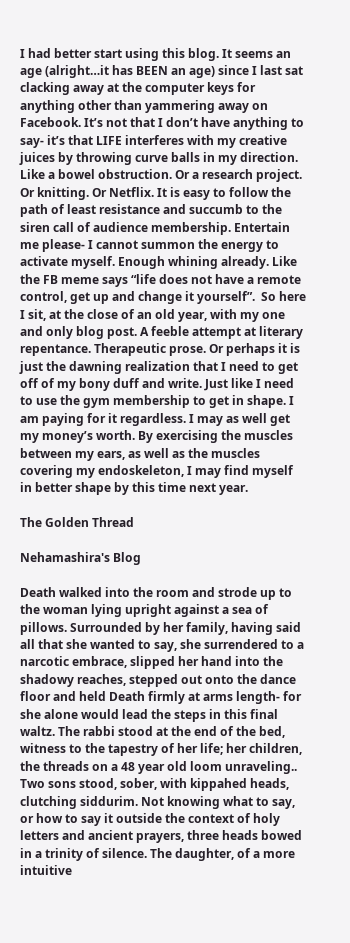I had better start using this blog. It seems an age (alright…it has BEEN an age) since I last sat clacking away at the computer keys for anything other than yammering away on Facebook. It’s not that I don’t have anything to say- it’s that LIFE interferes with my creative juices by throwing curve balls in my direction. Like a bowel obstruction. Or a research project. Or knitting. Or Netflix. It is easy to follow the path of least resistance and succumb to the siren call of audience membership. Entertain me please- I cannot summon the energy to activate myself. Enough whining already. Like the FB meme says “life does not have a remote control, get up and change it yourself”.  So here I sit, at the close of an old year, with my one and only blog post. A feeble attempt at literary repentance. Therapeutic prose. Or perhaps it is just the dawning realization that I need to get off of my bony duff and write. Just like I need to use the gym membership to get in shape. I am paying for it regardless. I may as well get my money’s worth. By exercising the muscles between my ears, as well as the muscles covering my endoskeleton, I may find myself in better shape by this time next year.

The Golden Thread

Nehamashira's Blog

Death walked into the room and strode up to the woman lying upright against a sea of pillows. Surrounded by her family, having said all that she wanted to say, she surrendered to a narcotic embrace, slipped her hand into the shadowy reaches, stepped out onto the dance floor and held Death firmly at arms length- for she alone would lead the steps in this final waltz. The rabbi stood at the end of the bed, witness to the tapestry of her life; her children, the threads on a 48 year old loom unraveling.. Two sons stood, sober, with kippahed heads, clutching siddurim. Not knowing what to say, or how to say it outside the context of holy letters and ancient prayers, three heads bowed in a trinity of silence. The daughter, of a more intuitive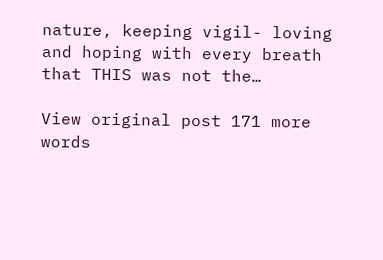nature, keeping vigil- loving and hoping with every breath that THIS was not the…

View original post 171 more words